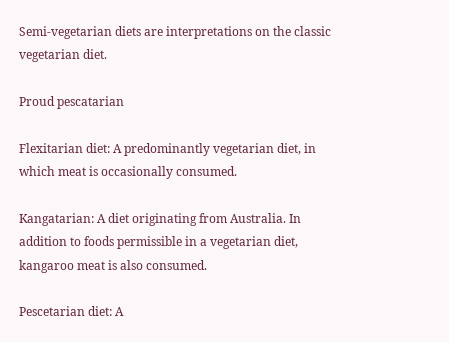Semi-vegetarian diets are interpretations on the classic vegetarian diet.

Proud pescatarian

Flexitarian diet: A predominantly vegetarian diet, in which meat is occasionally consumed.

Kangatarian: A diet originating from Australia. In addition to foods permissible in a vegetarian diet, kangaroo meat is also consumed.

Pescetarian diet: A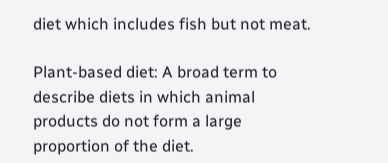diet which includes fish but not meat.

Plant-based diet: A broad term to describe diets in which animal products do not form a large proportion of the diet.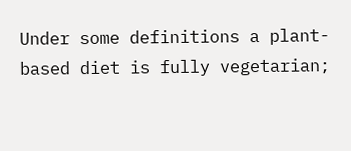Under some definitions a plant-based diet is fully vegetarian;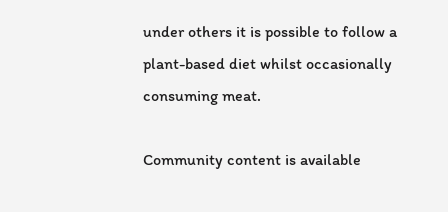under others it is possible to follow a plant-based diet whilst occasionally consuming meat.

Community content is available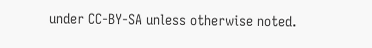under CC-BY-SA unless otherwise noted.